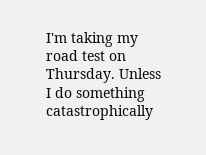I'm taking my road test on Thursday. Unless I do something catastrophically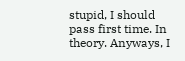stupid, I should pass first time. In theory. Anyways, I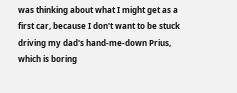was thinking about what I might get as a first car, because I don't want to be stuck driving my dad's hand-me-down Prius, which is boring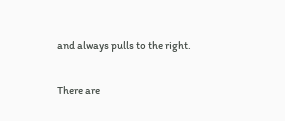and always pulls to the right.

There are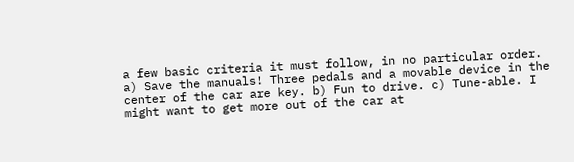a few basic criteria it must follow, in no particular order. a) Save the manuals! Three pedals and a movable device in the center of the car are key. b) Fun to drive. c) Tune-able. I might want to get more out of the car at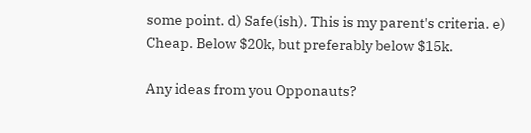some point. d) Safe(ish). This is my parent's criteria. e) Cheap. Below $20k, but preferably below $15k.

Any ideas from you Opponauts?